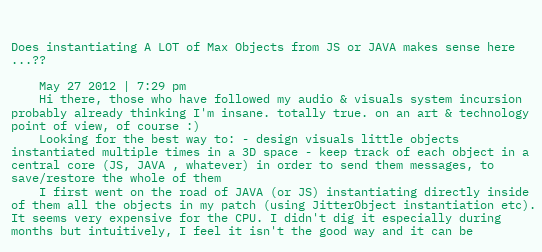Does instantiating A LOT of Max Objects from JS or JAVA makes sense here ...??

    May 27 2012 | 7:29 pm
    Hi there, those who have followed my audio & visuals system incursion probably already thinking I'm insane. totally true. on an art & technology point of view, of course :)
    Looking for the best way to: - design visuals little objects instantiated multiple times in a 3D space - keep track of each object in a central core (JS, JAVA , whatever) in order to send them messages, to save/restore the whole of them
    I first went on the road of JAVA (or JS) instantiating directly inside of them all the objects in my patch (using JitterObject instantiation etc). It seems very expensive for the CPU. I didn't dig it especially during months but intuitively, I feel it isn't the good way and it can be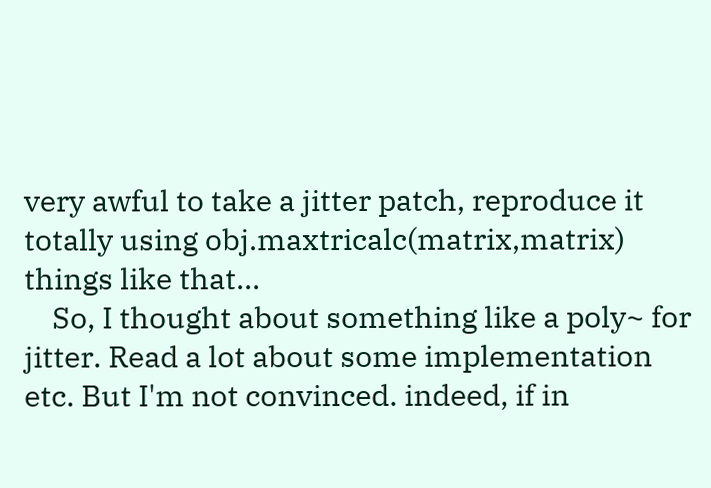very awful to take a jitter patch, reproduce it totally using obj.maxtricalc(matrix,matrix) things like that...
    So, I thought about something like a poly~ for jitter. Read a lot about some implementation etc. But I'm not convinced. indeed, if in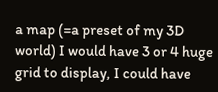a map (=a preset of my 3D world) I would have 3 or 4 huge grid to display, I could have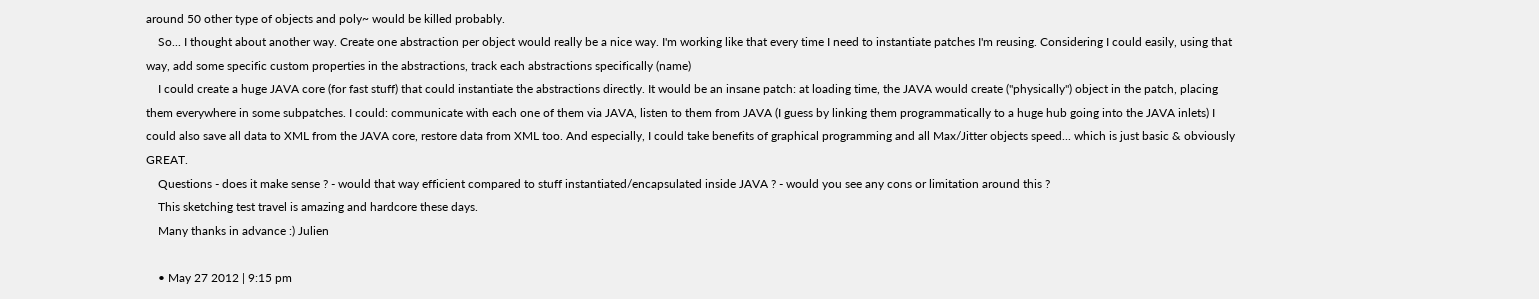around 50 other type of objects and poly~ would be killed probably.
    So... I thought about another way. Create one abstraction per object would really be a nice way. I'm working like that every time I need to instantiate patches I'm reusing. Considering I could easily, using that way, add some specific custom properties in the abstractions, track each abstractions specifically (name)
    I could create a huge JAVA core (for fast stuff) that could instantiate the abstractions directly. It would be an insane patch: at loading time, the JAVA would create ("physically") object in the patch, placing them everywhere in some subpatches. I could: communicate with each one of them via JAVA, listen to them from JAVA (I guess by linking them programmatically to a huge hub going into the JAVA inlets) I could also save all data to XML from the JAVA core, restore data from XML too. And especially, I could take benefits of graphical programming and all Max/Jitter objects speed... which is just basic & obviously GREAT.
    Questions - does it make sense ? - would that way efficient compared to stuff instantiated/encapsulated inside JAVA ? - would you see any cons or limitation around this ?
    This sketching test travel is amazing and hardcore these days.
    Many thanks in advance :) Julien

    • May 27 2012 | 9:15 pm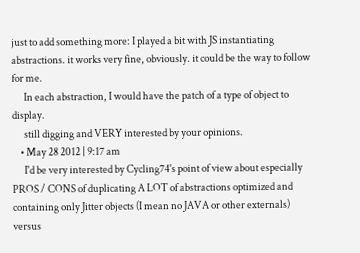just to add something more: I played a bit with JS instantiating abstractions. it works very fine, obviously. it could be the way to follow for me.
      In each abstraction, I would have the patch of a type of object to display.
      still digging and VERY interested by your opinions.
    • May 28 2012 | 9:17 am
      I'd be very interested by Cycling74's point of view about especially PROS / CONS of duplicating A LOT of abstractions optimized and containing only Jitter objects (I mean no JAVA or other externals) versus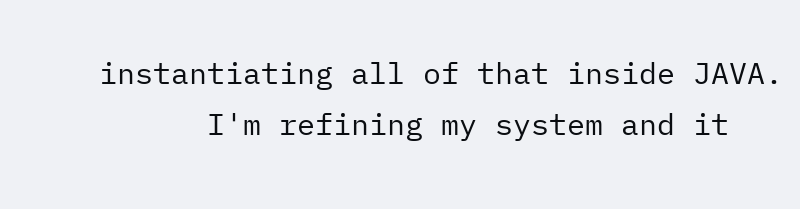instantiating all of that inside JAVA.
      I'm refining my system and it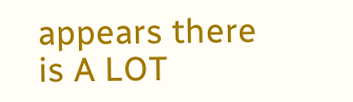appears there is A LOT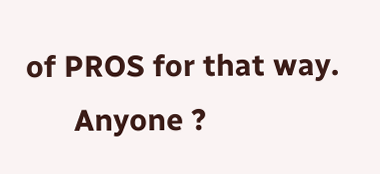of PROS for that way.
      Anyone ?